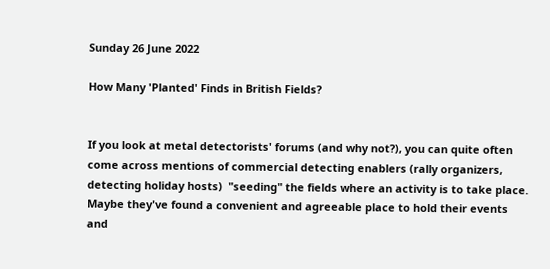Sunday 26 June 2022

How Many 'Planted' Finds in British Fields?


If you look at metal detectorists' forums (and why not?), you can quite often come across mentions of commercial detecting enablers (rally organizers, detecting holiday hosts)  "seeding" the fields where an activity is to take place. Maybe they've found a convenient and agreeable place to hold their events and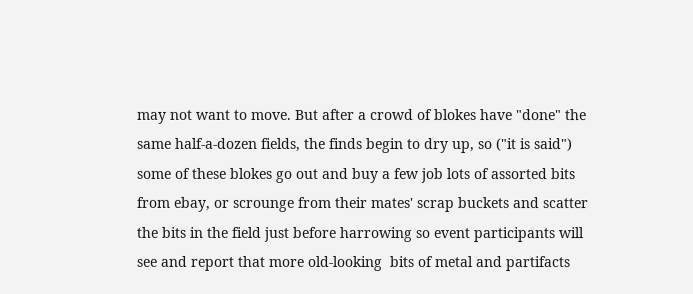may not want to move. But after a crowd of blokes have "done" the same half-a-dozen fields, the finds begin to dry up, so ("it is said")  some of these blokes go out and buy a few job lots of assorted bits from ebay, or scrounge from their mates' scrap buckets and scatter the bits in the field just before harrowing so event participants will see and report that more old-looking  bits of metal and partifacts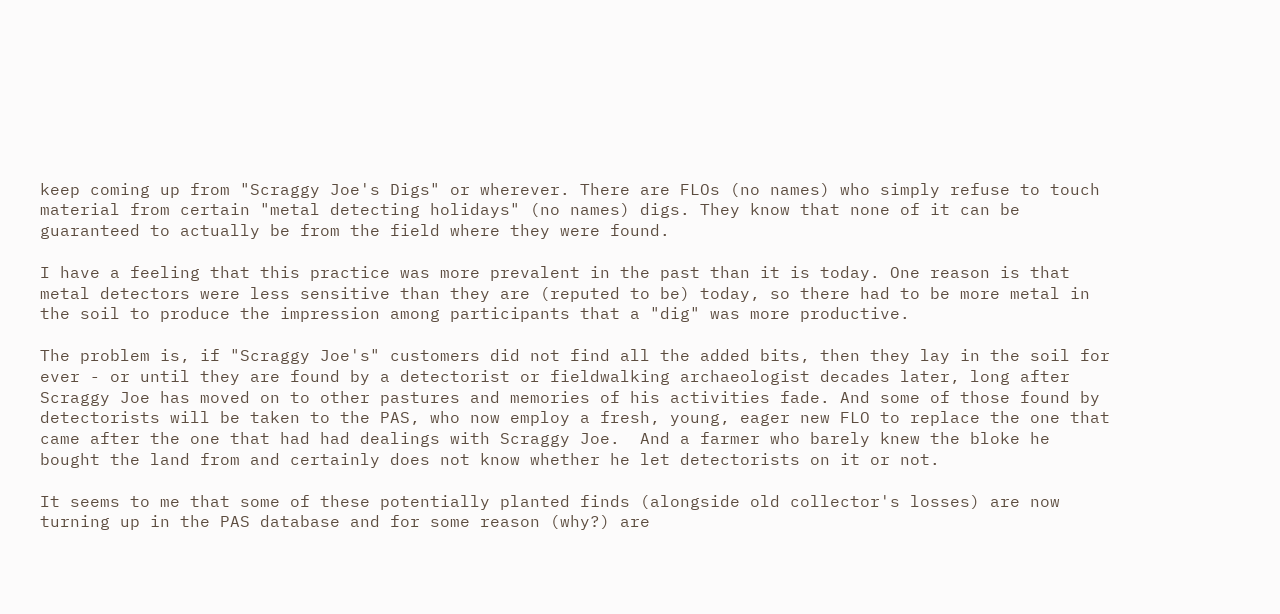keep coming up from "Scraggy Joe's Digs" or wherever. There are FLOs (no names) who simply refuse to touch material from certain "metal detecting holidays" (no names) digs. They know that none of it can be guaranteed to actually be from the field where they were found.

I have a feeling that this practice was more prevalent in the past than it is today. One reason is that metal detectors were less sensitive than they are (reputed to be) today, so there had to be more metal in the soil to produce the impression among participants that a "dig" was more productive.

The problem is, if "Scraggy Joe's" customers did not find all the added bits, then they lay in the soil for ever - or until they are found by a detectorist or fieldwalking archaeologist decades later, long after Scraggy Joe has moved on to other pastures and memories of his activities fade. And some of those found by detectorists will be taken to the PAS, who now employ a fresh, young, eager new FLO to replace the one that came after the one that had had dealings with Scraggy Joe.  And a farmer who barely knew the bloke he bought the land from and certainly does not know whether he let detectorists on it or not.

It seems to me that some of these potentially planted finds (alongside old collector's losses) are now turning up in the PAS database and for some reason (why?) are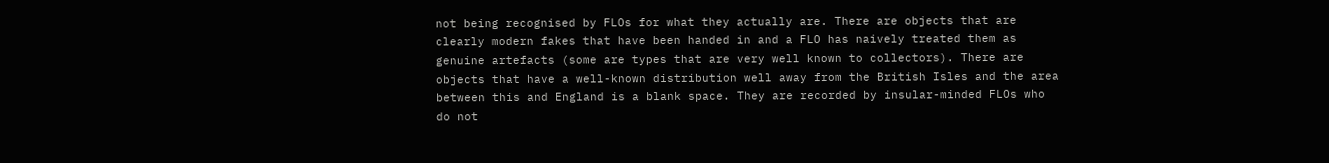not being recognised by FLOs for what they actually are. There are objects that are clearly modern fakes that have been handed in and a FLO has naively treated them as genuine artefacts (some are types that are very well known to collectors). There are objects that have a well-known distribution well away from the British Isles and the area between this and England is a blank space. They are recorded by insular-minded FLOs who do not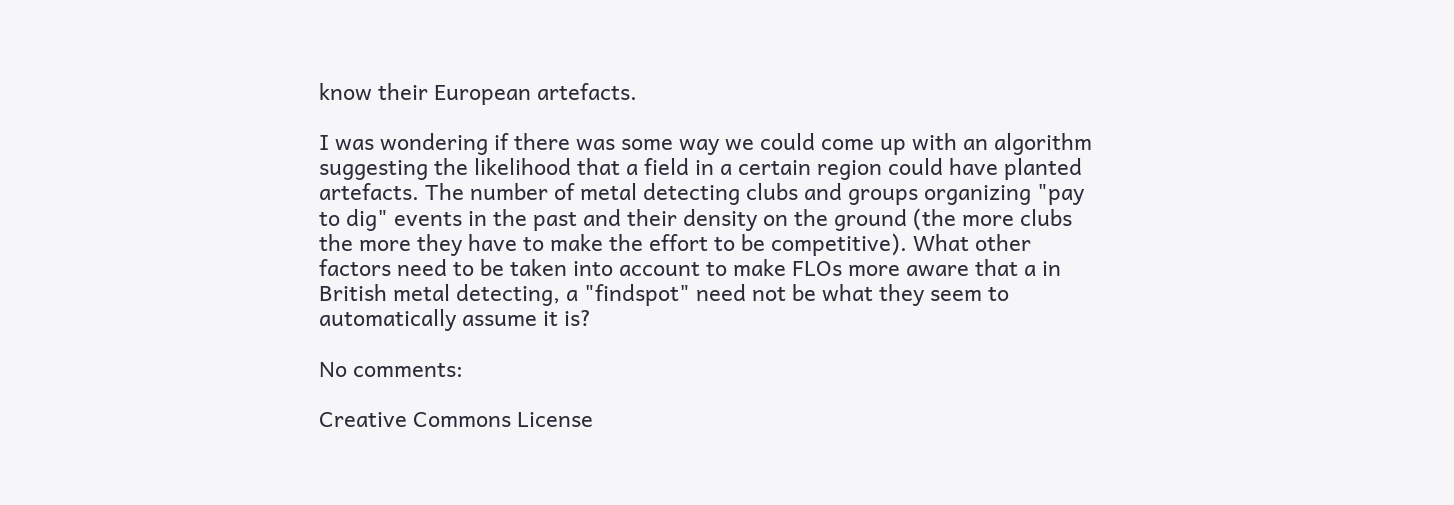know their European artefacts.

I was wondering if there was some way we could come up with an algorithm suggesting the likelihood that a field in a certain region could have planted artefacts. The number of metal detecting clubs and groups organizing "pay to dig" events in the past and their density on the ground (the more clubs the more they have to make the effort to be competitive). What other factors need to be taken into account to make FLOs more aware that a in British metal detecting, a "findspot" need not be what they seem to automatically assume it is?

No comments:

Creative Commons License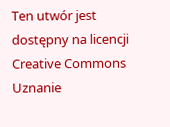Ten utwór jest dostępny na licencji Creative Commons Uznanie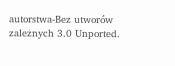autorstwa-Bez utworów zależnych 3.0 Unported.